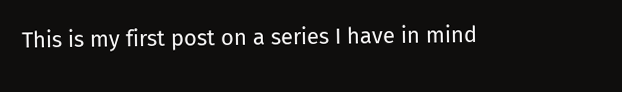This is my first post on a series I have in mind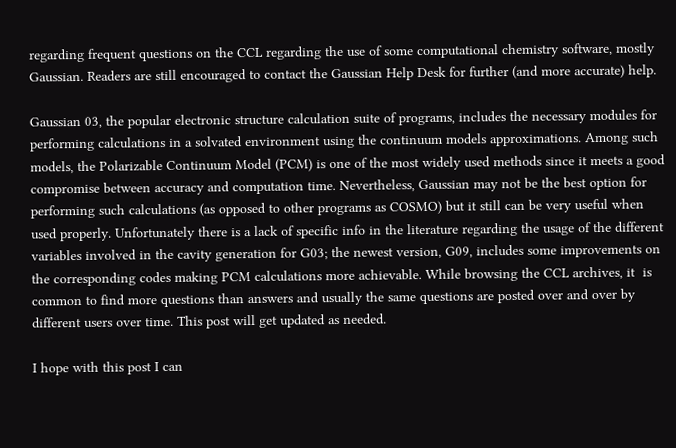regarding frequent questions on the CCL regarding the use of some computational chemistry software, mostly Gaussian. Readers are still encouraged to contact the Gaussian Help Desk for further (and more accurate) help.

Gaussian 03, the popular electronic structure calculation suite of programs, includes the necessary modules for performing calculations in a solvated environment using the continuum models approximations. Among such models, the Polarizable Continuum Model (PCM) is one of the most widely used methods since it meets a good compromise between accuracy and computation time. Nevertheless, Gaussian may not be the best option for performing such calculations (as opposed to other programs as COSMO) but it still can be very useful when used properly. Unfortunately there is a lack of specific info in the literature regarding the usage of the different variables involved in the cavity generation for G03; the newest version, G09, includes some improvements on the corresponding codes making PCM calculations more achievable. While browsing the CCL archives, it  is common to find more questions than answers and usually the same questions are posted over and over by different users over time. This post will get updated as needed.

I hope with this post I can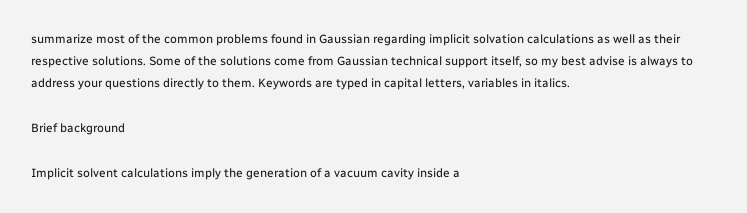summarize most of the common problems found in Gaussian regarding implicit solvation calculations as well as their respective solutions. Some of the solutions come from Gaussian technical support itself, so my best advise is always to address your questions directly to them. Keywords are typed in capital letters, variables in italics.

Brief background

Implicit solvent calculations imply the generation of a vacuum cavity inside a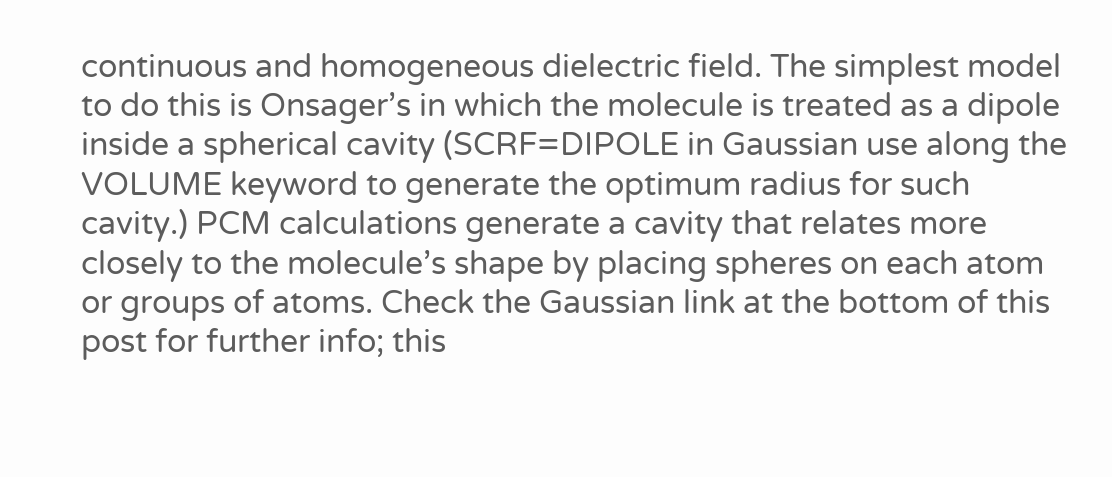continuous and homogeneous dielectric field. The simplest model to do this is Onsager’s in which the molecule is treated as a dipole inside a spherical cavity (SCRF=DIPOLE in Gaussian use along the VOLUME keyword to generate the optimum radius for such cavity.) PCM calculations generate a cavity that relates more closely to the molecule’s shape by placing spheres on each atom or groups of atoms. Check the Gaussian link at the bottom of this post for further info; this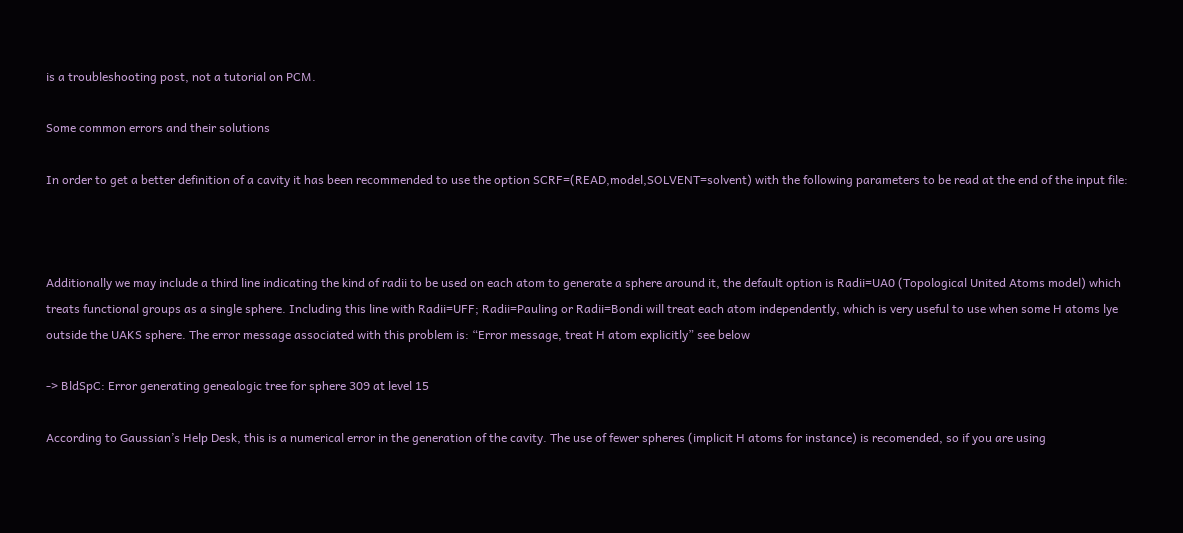is a troubleshooting post, not a tutorial on PCM.

Some common errors and their solutions

In order to get a better definition of a cavity it has been recommended to use the option SCRF=(READ,model,SOLVENT=solvent) with the following parameters to be read at the end of the input file:



Additionally we may include a third line indicating the kind of radii to be used on each atom to generate a sphere around it, the default option is Radii=UA0 (Topological United Atoms model) which treats functional groups as a single sphere. Including this line with Radii=UFF; Radii=Pauling or Radii=Bondi will treat each atom independently, which is very useful to use when some H atoms lye outside the UAKS sphere. The error message associated with this problem is: “Error message, treat H atom explicitly” see below

-> BldSpC: Error generating genealogic tree for sphere 309 at level 15

According to Gaussian’s Help Desk, this is a numerical error in the generation of the cavity. The use of fewer spheres (implicit H atoms for instance) is recomended, so if you are using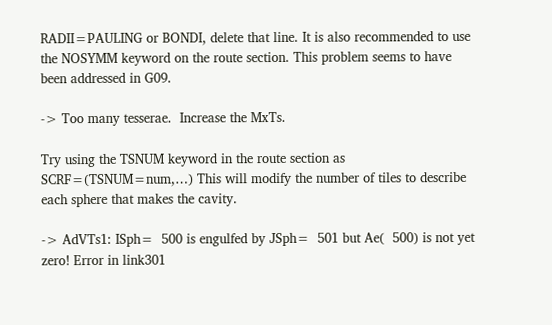RADII=PAULING or BONDI, delete that line. It is also recommended to use the NOSYMM keyword on the route section. This problem seems to have been addressed in G09.

-> Too many tesserae.  Increase the MxTs.

Try using the TSNUM keyword in the route section as SCRF=(TSNUM=num,…) This will modify the number of tiles to describe each sphere that makes the cavity.

-> AdVTs1: ISph=  500 is engulfed by JSph=  501 but Ae(  500) is not yet zero! Error in link301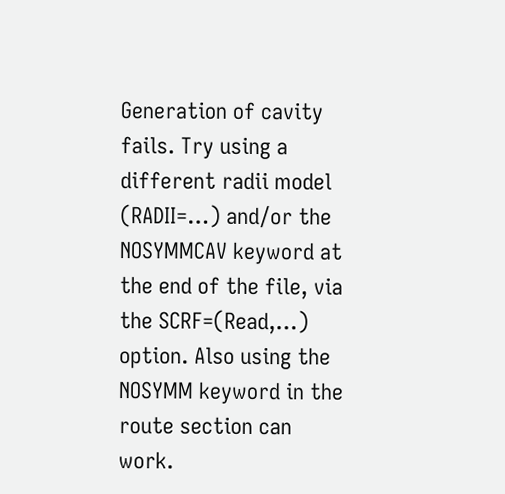Generation of cavity fails. Try using a different radii model (RADII=…) and/or the NOSYMMCAV keyword at the end of the file, via the SCRF=(Read,…) option. Also using the NOSYMM keyword in the route section can work.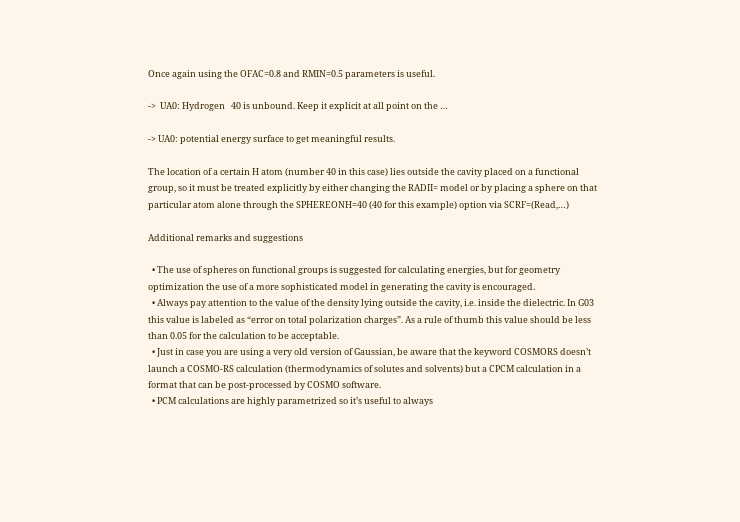Once again using the OFAC=0.8 and RMIN=0.5 parameters is useful.

->  UA0: Hydrogen   40 is unbound. Keep it explicit at all point on the …

-> UA0: potential energy surface to get meaningful results.

The location of a certain H atom (number 40 in this case) lies outside the cavity placed on a functional group, so it must be treated explicitly by either changing the RADII= model or by placing a sphere on that particular atom alone through the SPHEREONH=40 (40 for this example) option via SCRF=(Read,…)

Additional remarks and suggestions

  • The use of spheres on functional groups is suggested for calculating energies, but for geometry optimization the use of a more sophisticated model in generating the cavity is encouraged.
  • Always pay attention to the value of the density lying outside the cavity, i.e. inside the dielectric. In G03 this value is labeled as “error on total polarization charges”. As a rule of thumb this value should be less than 0.05 for the calculation to be acceptable.
  • Just in case you are using a very old version of Gaussian, be aware that the keyword COSMORS doesn’t launch a COSMO-RS calculation (thermodynamics of solutes and solvents) but a CPCM calculation in a format that can be post-processed by COSMO software.
  • PCM calculations are highly parametrized so it’s useful to always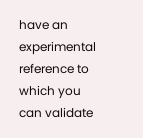have an experimental reference to which you can validate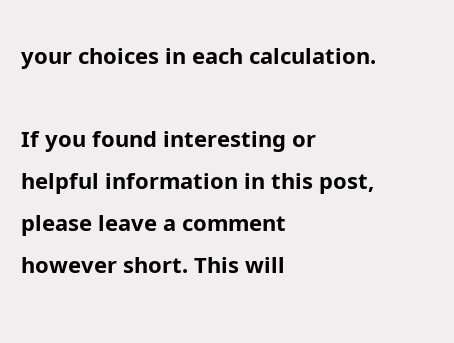your choices in each calculation.

If you found interesting or helpful information in this post, please leave a comment however short. This will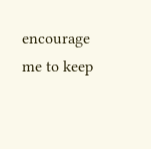encourage me to keep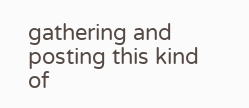gathering and posting this kind of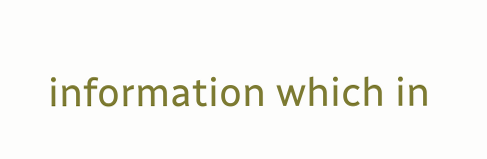information which in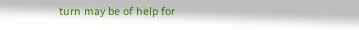turn may be of help for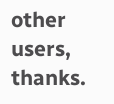other users, thanks.